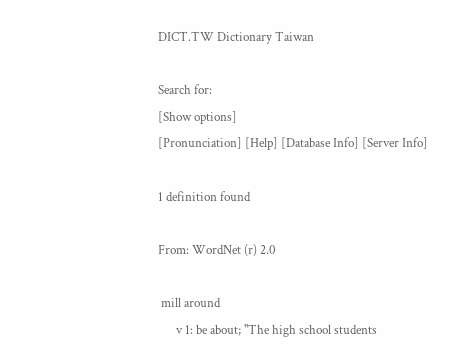DICT.TW Dictionary Taiwan

Search for:
[Show options]
[Pronunciation] [Help] [Database Info] [Server Info]

1 definition found

From: WordNet (r) 2.0

 mill around
      v 1: be about; "The high school students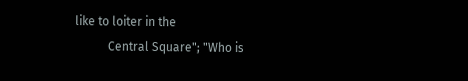like to loiter in the
           Central Square"; "Who is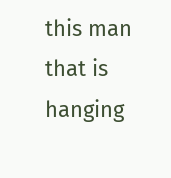this man that is hanging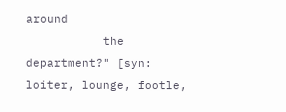around
           the department?" [syn: loiter, lounge, footle,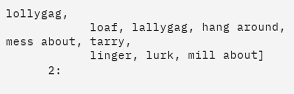lollygag,
            loaf, lallygag, hang around, mess about, tarry,
            linger, lurk, mill about]
      2: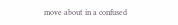move about in a confused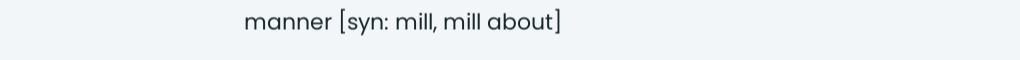manner [syn: mill, mill about]